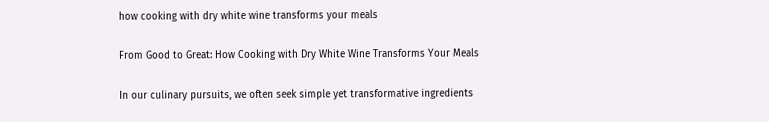how cooking with dry white wine transforms your meals

From Good to Great: How Cooking with Dry White Wine Transforms Your Meals

In our culinary pursuits, we often seek simple yet transformative ingredients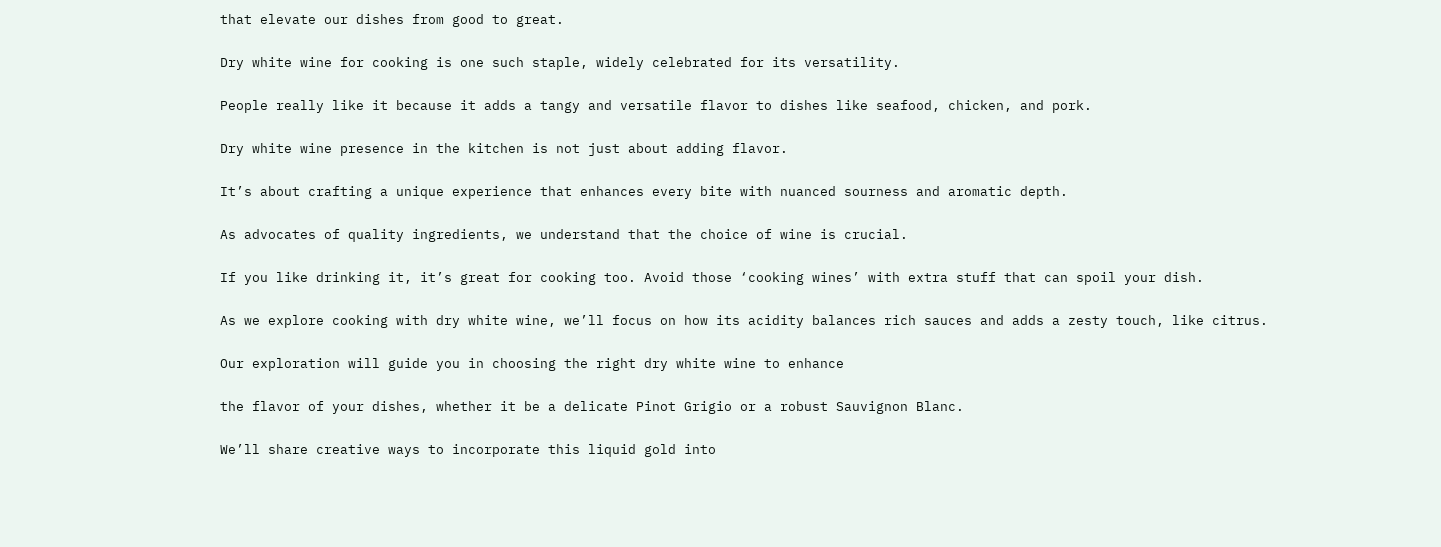that elevate our dishes from good to great.

Dry white wine for cooking is one such staple, widely celebrated for its versatility.

People really like it because it adds a tangy and versatile flavor to dishes like seafood, chicken, and pork.

Dry white wine presence in the kitchen is not just about adding flavor.

It’s about crafting a unique experience that enhances every bite with nuanced sourness and aromatic depth.

As advocates of quality ingredients, we understand that the choice of wine is crucial.

If you like drinking it, it’s great for cooking too. Avoid those ‘cooking wines’ with extra stuff that can spoil your dish.

As we explore cooking with dry white wine, we’ll focus on how its acidity balances rich sauces and adds a zesty touch, like citrus.

Our exploration will guide you in choosing the right dry white wine to enhance

the flavor of your dishes, whether it be a delicate Pinot Grigio or a robust Sauvignon Blanc.

We’ll share creative ways to incorporate this liquid gold into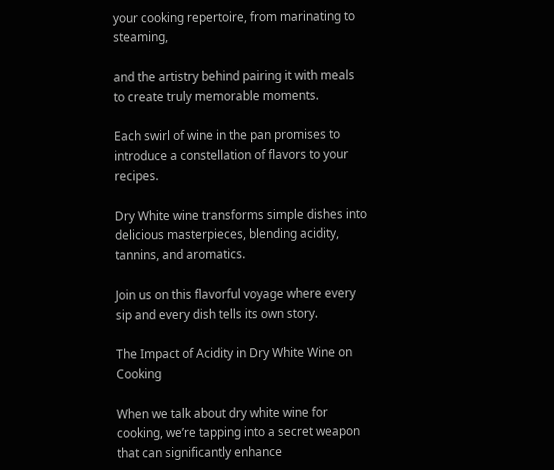your cooking repertoire, from marinating to steaming,

and the artistry behind pairing it with meals to create truly memorable moments.

Each swirl of wine in the pan promises to introduce a constellation of flavors to your recipes.

Dry White wine transforms simple dishes into delicious masterpieces, blending acidity, tannins, and aromatics.

Join us on this flavorful voyage where every sip and every dish tells its own story.

The Impact of Acidity in Dry White Wine on Cooking

When we talk about dry white wine for cooking, we’re tapping into a secret weapon that can significantly enhance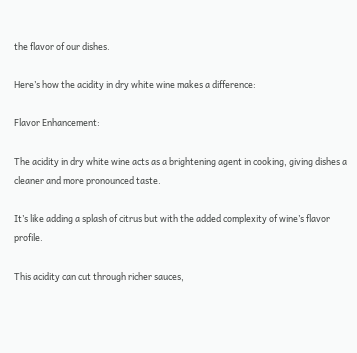the flavor of our dishes.

Here’s how the acidity in dry white wine makes a difference:

Flavor Enhancement:

The acidity in dry white wine acts as a brightening agent in cooking, giving dishes a cleaner and more pronounced taste.

It’s like adding a splash of citrus but with the added complexity of wine’s flavor profile.

This acidity can cut through richer sauces,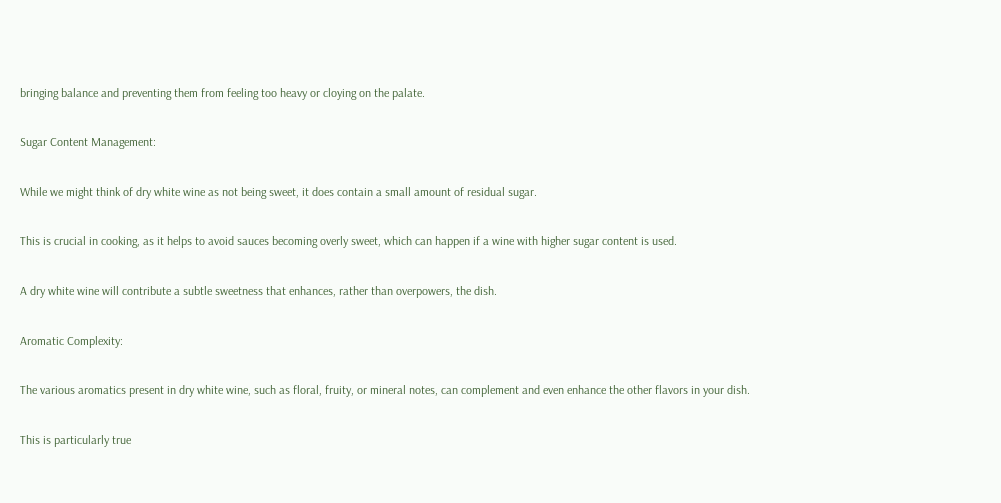bringing balance and preventing them from feeling too heavy or cloying on the palate.

Sugar Content Management:

While we might think of dry white wine as not being sweet, it does contain a small amount of residual sugar.

This is crucial in cooking, as it helps to avoid sauces becoming overly sweet, which can happen if a wine with higher sugar content is used.

A dry white wine will contribute a subtle sweetness that enhances, rather than overpowers, the dish.

Aromatic Complexity:

The various aromatics present in dry white wine, such as floral, fruity, or mineral notes, can complement and even enhance the other flavors in your dish.

This is particularly true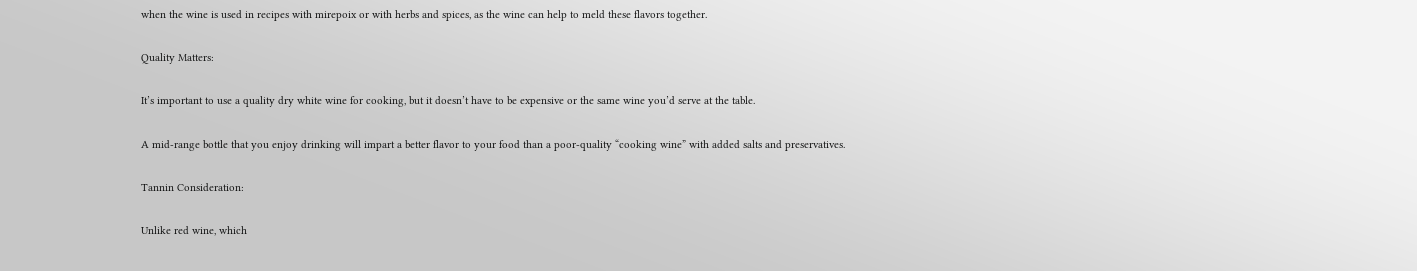when the wine is used in recipes with mirepoix or with herbs and spices, as the wine can help to meld these flavors together.

Quality Matters:

It’s important to use a quality dry white wine for cooking, but it doesn’t have to be expensive or the same wine you’d serve at the table.

A mid-range bottle that you enjoy drinking will impart a better flavor to your food than a poor-quality “cooking wine” with added salts and preservatives.

Tannin Consideration:

Unlike red wine, which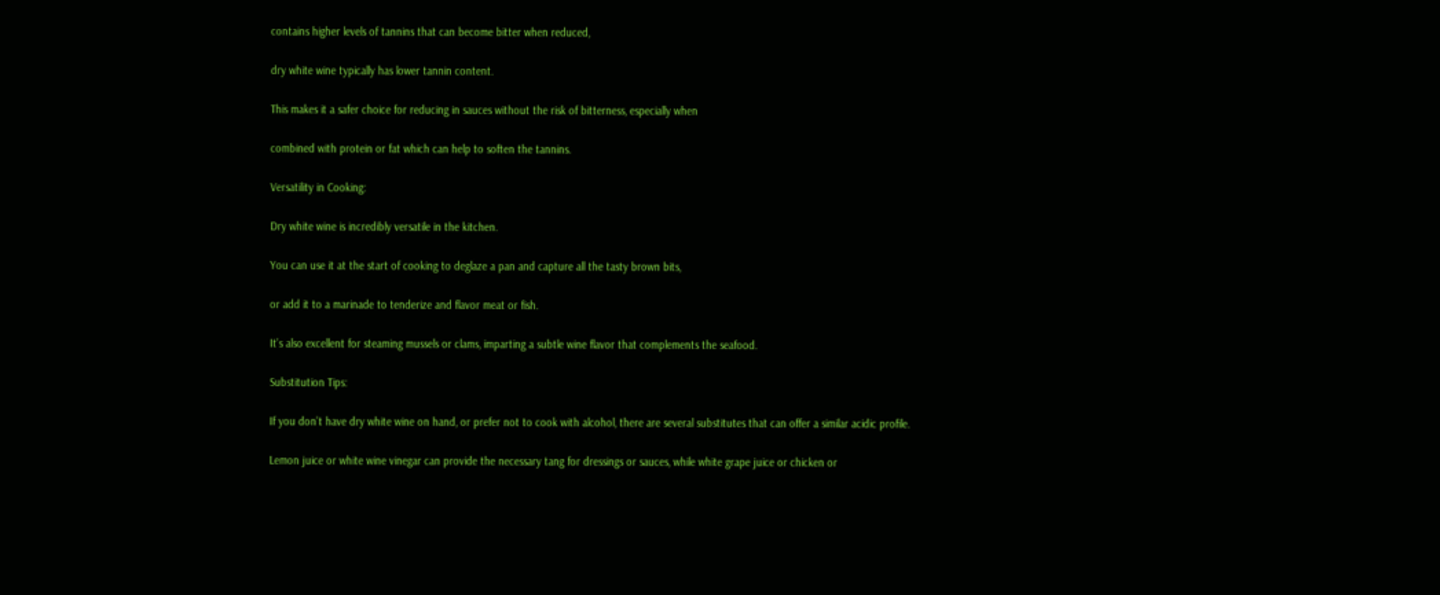contains higher levels of tannins that can become bitter when reduced,

dry white wine typically has lower tannin content.

This makes it a safer choice for reducing in sauces without the risk of bitterness, especially when

combined with protein or fat which can help to soften the tannins.

Versatility in Cooking:

Dry white wine is incredibly versatile in the kitchen.

You can use it at the start of cooking to deglaze a pan and capture all the tasty brown bits,

or add it to a marinade to tenderize and flavor meat or fish.

It’s also excellent for steaming mussels or clams, imparting a subtle wine flavor that complements the seafood.

Substitution Tips:

If you don’t have dry white wine on hand, or prefer not to cook with alcohol, there are several substitutes that can offer a similar acidic profile.

Lemon juice or white wine vinegar can provide the necessary tang for dressings or sauces, while white grape juice or chicken or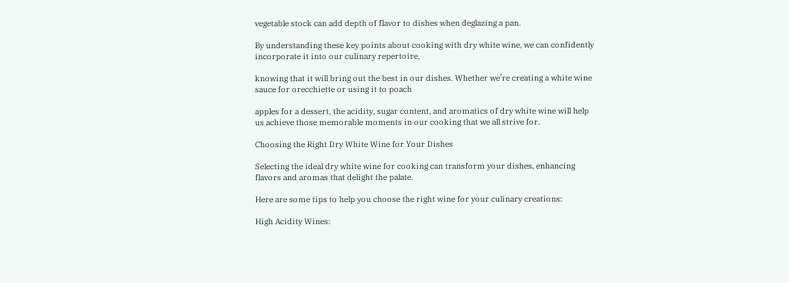vegetable stock can add depth of flavor to dishes when deglazing a pan.

By understanding these key points about cooking with dry white wine, we can confidently incorporate it into our culinary repertoire,

knowing that it will bring out the best in our dishes. Whether we’re creating a white wine sauce for orecchiette or using it to poach

apples for a dessert, the acidity, sugar content, and aromatics of dry white wine will help us achieve those memorable moments in our cooking that we all strive for.

Choosing the Right Dry White Wine for Your Dishes

Selecting the ideal dry white wine for cooking can transform your dishes, enhancing flavors and aromas that delight the palate.

Here are some tips to help you choose the right wine for your culinary creations:

High Acidity Wines: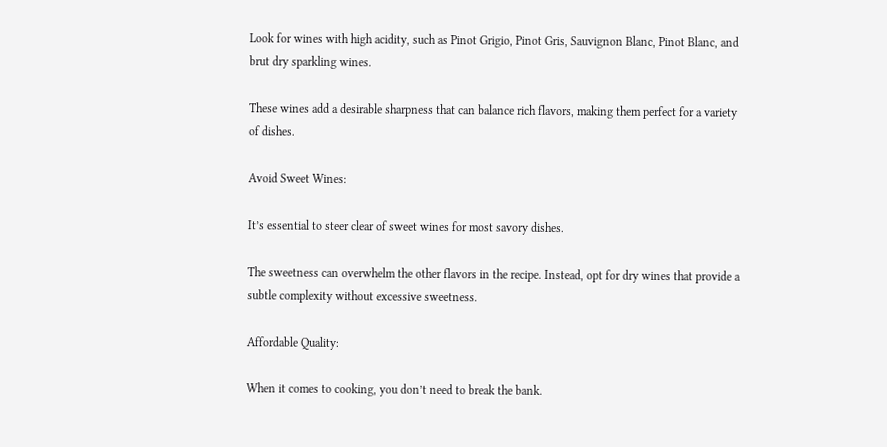Look for wines with high acidity, such as Pinot Grigio, Pinot Gris, Sauvignon Blanc, Pinot Blanc, and brut dry sparkling wines.

These wines add a desirable sharpness that can balance rich flavors, making them perfect for a variety of dishes.

Avoid Sweet Wines:

It’s essential to steer clear of sweet wines for most savory dishes.

The sweetness can overwhelm the other flavors in the recipe. Instead, opt for dry wines that provide a subtle complexity without excessive sweetness.

Affordable Quality:

When it comes to cooking, you don’t need to break the bank.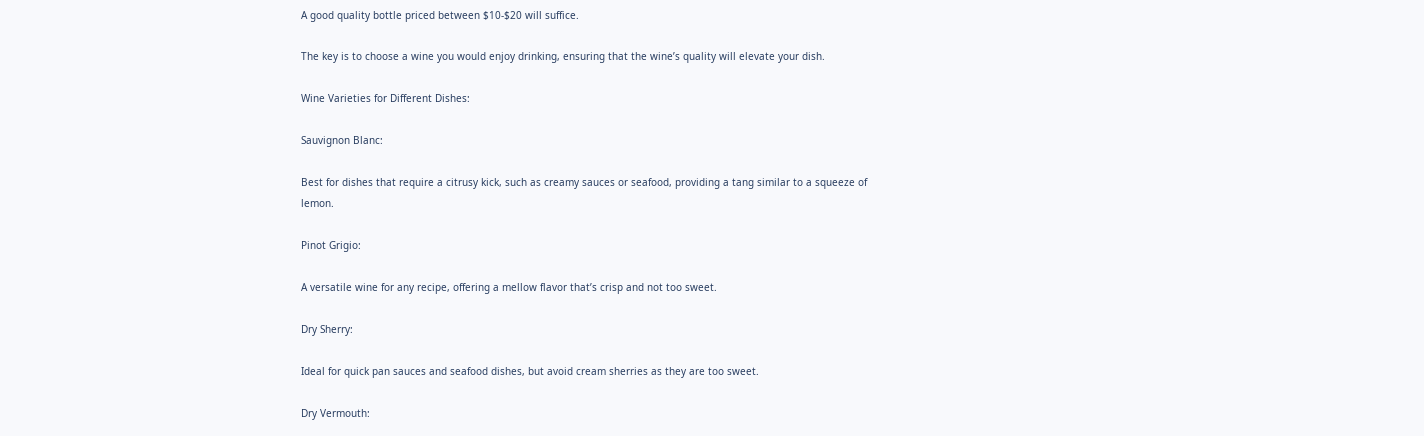A good quality bottle priced between $10-$20 will suffice.

The key is to choose a wine you would enjoy drinking, ensuring that the wine’s quality will elevate your dish.

Wine Varieties for Different Dishes:

Sauvignon Blanc:

Best for dishes that require a citrusy kick, such as creamy sauces or seafood, providing a tang similar to a squeeze of lemon.

Pinot Grigio:

A versatile wine for any recipe, offering a mellow flavor that’s crisp and not too sweet.

Dry Sherry:

Ideal for quick pan sauces and seafood dishes, but avoid cream sherries as they are too sweet.

Dry Vermouth: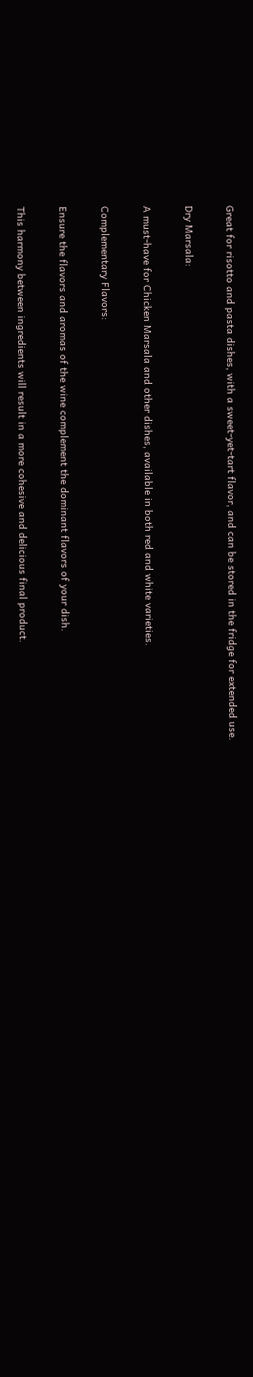Great for risotto and pasta dishes, with a sweet-yet-tart flavor, and can be stored in the fridge for extended use.

Dry Marsala:

A must-have for Chicken Marsala and other dishes, available in both red and white varieties.

Complementary Flavors:

Ensure the flavors and aromas of the wine complement the dominant flavors of your dish.

This harmony between ingredients will result in a more cohesive and delicious final product.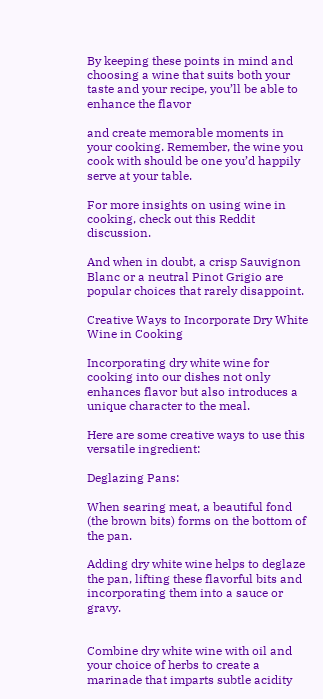By keeping these points in mind and choosing a wine that suits both your taste and your recipe, you’ll be able to enhance the flavor

and create memorable moments in your cooking. Remember, the wine you cook with should be one you’d happily serve at your table.

For more insights on using wine in cooking, check out this Reddit discussion.

And when in doubt, a crisp Sauvignon Blanc or a neutral Pinot Grigio are popular choices that rarely disappoint.

Creative Ways to Incorporate Dry White Wine in Cooking

Incorporating dry white wine for cooking into our dishes not only enhances flavor but also introduces a unique character to the meal.

Here are some creative ways to use this versatile ingredient:

Deglazing Pans:

When searing meat, a beautiful fond (the brown bits) forms on the bottom of the pan.

Adding dry white wine helps to deglaze the pan, lifting these flavorful bits and incorporating them into a sauce or gravy.


Combine dry white wine with oil and your choice of herbs to create a marinade that imparts subtle acidity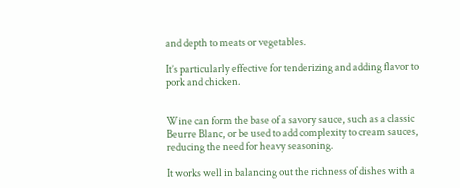and depth to meats or vegetables.

It’s particularly effective for tenderizing and adding flavor to pork and chicken.


Wine can form the base of a savory sauce, such as a classic Beurre Blanc, or be used to add complexity to cream sauces, reducing the need for heavy seasoning.

It works well in balancing out the richness of dishes with a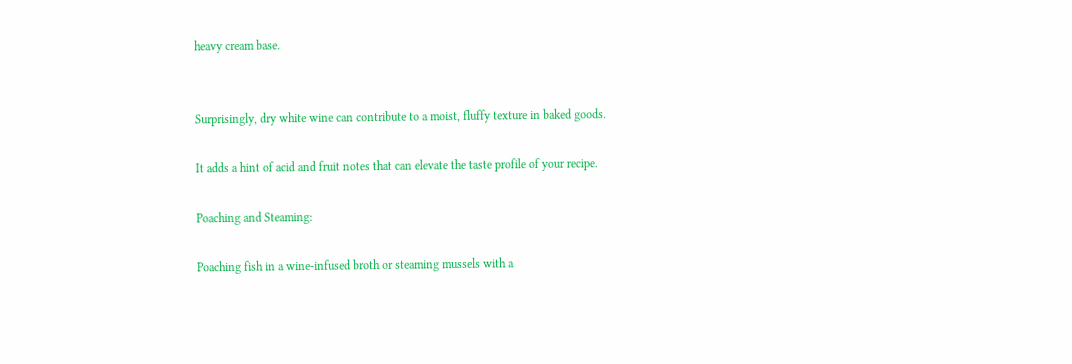heavy cream base.


Surprisingly, dry white wine can contribute to a moist, fluffy texture in baked goods.

It adds a hint of acid and fruit notes that can elevate the taste profile of your recipe.

Poaching and Steaming:

Poaching fish in a wine-infused broth or steaming mussels with a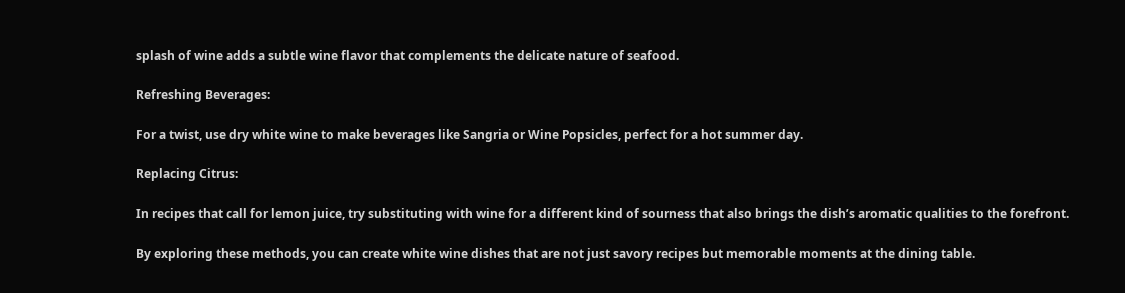splash of wine adds a subtle wine flavor that complements the delicate nature of seafood.

Refreshing Beverages:

For a twist, use dry white wine to make beverages like Sangria or Wine Popsicles, perfect for a hot summer day.

Replacing Citrus:

In recipes that call for lemon juice, try substituting with wine for a different kind of sourness that also brings the dish’s aromatic qualities to the forefront.

By exploring these methods, you can create white wine dishes that are not just savory recipes but memorable moments at the dining table.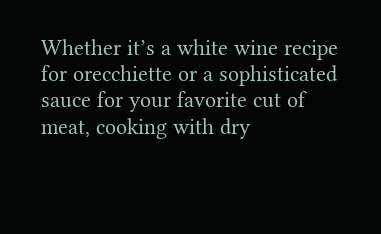Whether it’s a white wine recipe for orecchiette or a sophisticated sauce for your favorite cut of meat, cooking with dry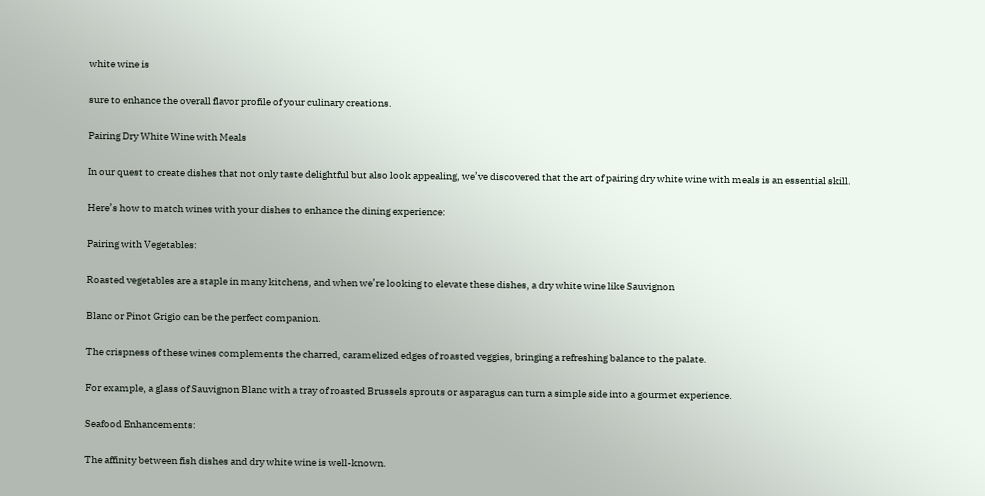white wine is

sure to enhance the overall flavor profile of your culinary creations.

Pairing Dry White Wine with Meals

In our quest to create dishes that not only taste delightful but also look appealing, we’ve discovered that the art of pairing dry white wine with meals is an essential skill.

Here’s how to match wines with your dishes to enhance the dining experience:

Pairing with Vegetables:

Roasted vegetables are a staple in many kitchens, and when we’re looking to elevate these dishes, a dry white wine like Sauvignon

Blanc or Pinot Grigio can be the perfect companion.

The crispness of these wines complements the charred, caramelized edges of roasted veggies, bringing a refreshing balance to the palate.

For example, a glass of Sauvignon Blanc with a tray of roasted Brussels sprouts or asparagus can turn a simple side into a gourmet experience.

Seafood Enhancements:

The affinity between fish dishes and dry white wine is well-known.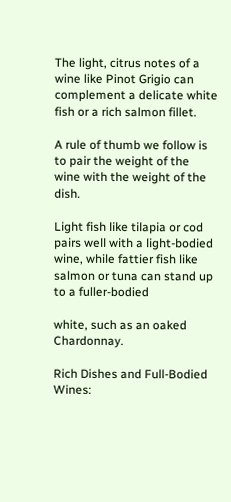The light, citrus notes of a wine like Pinot Grigio can complement a delicate white fish or a rich salmon fillet.

A rule of thumb we follow is to pair the weight of the wine with the weight of the dish.

Light fish like tilapia or cod pairs well with a light-bodied wine, while fattier fish like salmon or tuna can stand up to a fuller-bodied

white, such as an oaked Chardonnay.

Rich Dishes and Full-Bodied Wines: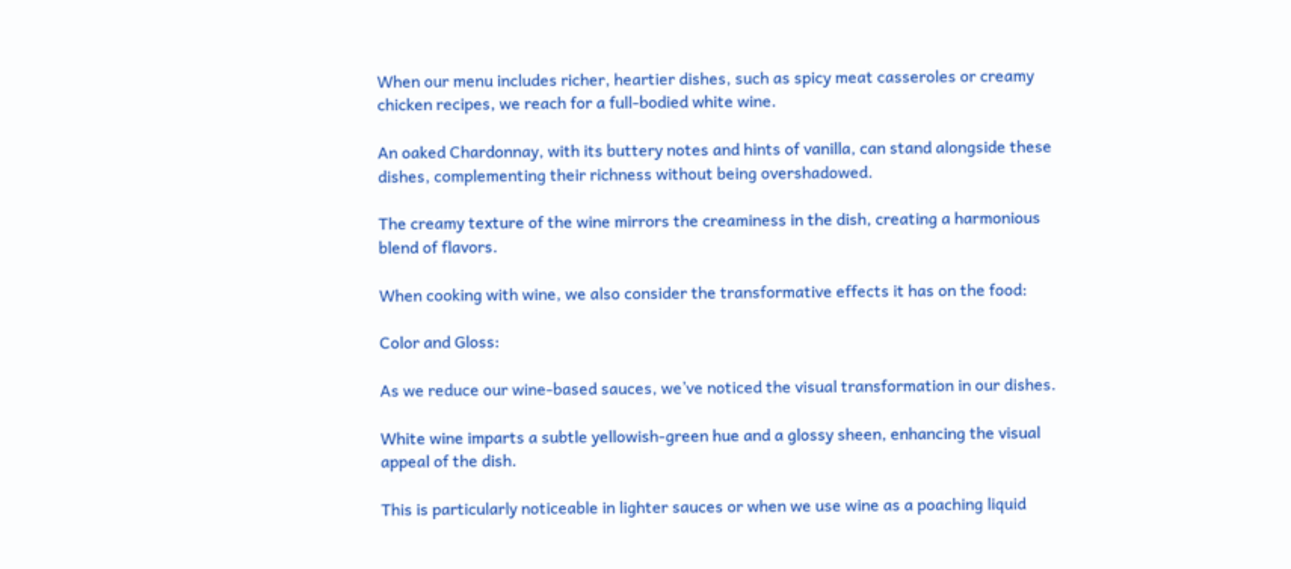When our menu includes richer, heartier dishes, such as spicy meat casseroles or creamy chicken recipes, we reach for a full-bodied white wine.

An oaked Chardonnay, with its buttery notes and hints of vanilla, can stand alongside these dishes, complementing their richness without being overshadowed.

The creamy texture of the wine mirrors the creaminess in the dish, creating a harmonious blend of flavors.

When cooking with wine, we also consider the transformative effects it has on the food:

Color and Gloss:

As we reduce our wine-based sauces, we’ve noticed the visual transformation in our dishes.

White wine imparts a subtle yellowish-green hue and a glossy sheen, enhancing the visual appeal of the dish.

This is particularly noticeable in lighter sauces or when we use wine as a poaching liquid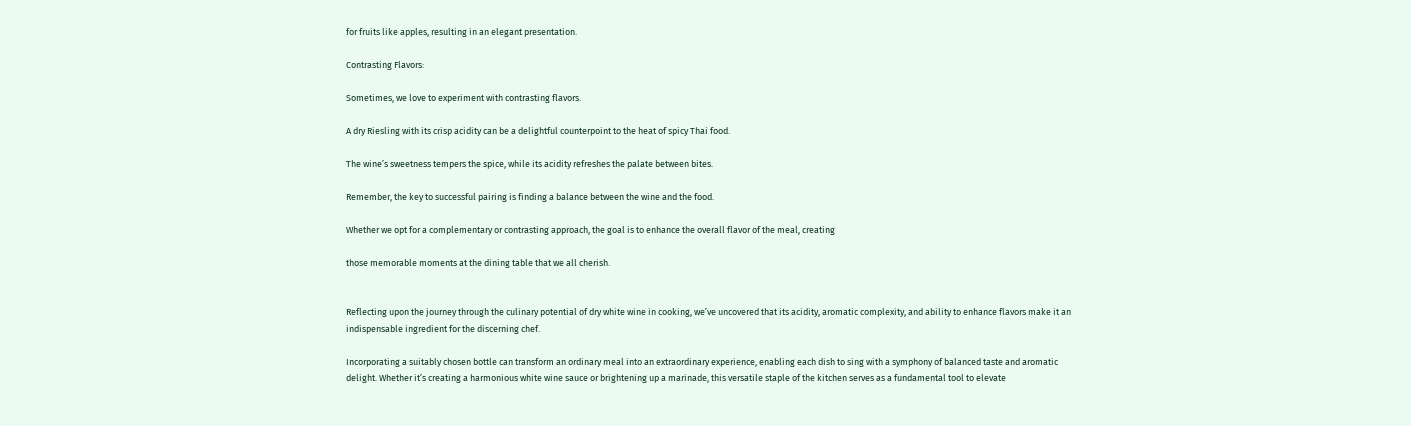for fruits like apples, resulting in an elegant presentation.

Contrasting Flavors:

Sometimes, we love to experiment with contrasting flavors.

A dry Riesling with its crisp acidity can be a delightful counterpoint to the heat of spicy Thai food.

The wine’s sweetness tempers the spice, while its acidity refreshes the palate between bites.

Remember, the key to successful pairing is finding a balance between the wine and the food.

Whether we opt for a complementary or contrasting approach, the goal is to enhance the overall flavor of the meal, creating

those memorable moments at the dining table that we all cherish.


Reflecting upon the journey through the culinary potential of dry white wine in cooking, we’ve uncovered that its acidity, aromatic complexity, and ability to enhance flavors make it an indispensable ingredient for the discerning chef.

Incorporating a suitably chosen bottle can transform an ordinary meal into an extraordinary experience, enabling each dish to sing with a symphony of balanced taste and aromatic delight. Whether it’s creating a harmonious white wine sauce or brightening up a marinade, this versatile staple of the kitchen serves as a fundamental tool to elevate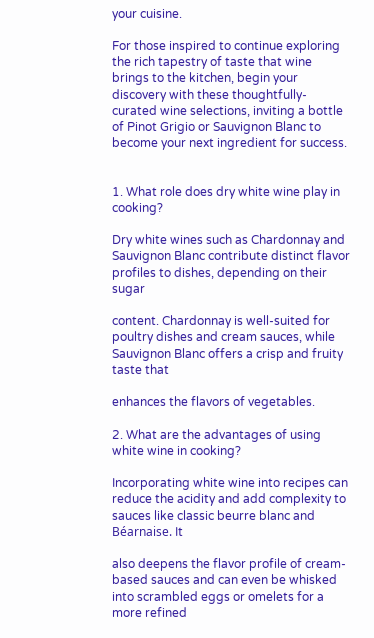your cuisine.

For those inspired to continue exploring the rich tapestry of taste that wine brings to the kitchen, begin your discovery with these thoughtfully-curated wine selections, inviting a bottle of Pinot Grigio or Sauvignon Blanc to become your next ingredient for success.


1. What role does dry white wine play in cooking?

Dry white wines such as Chardonnay and Sauvignon Blanc contribute distinct flavor profiles to dishes, depending on their sugar

content. Chardonnay is well-suited for poultry dishes and cream sauces, while Sauvignon Blanc offers a crisp and fruity taste that

enhances the flavors of vegetables.

2. What are the advantages of using white wine in cooking?

Incorporating white wine into recipes can reduce the acidity and add complexity to sauces like classic beurre blanc and Béarnaise. It

also deepens the flavor profile of cream-based sauces and can even be whisked into scrambled eggs or omelets for a more refined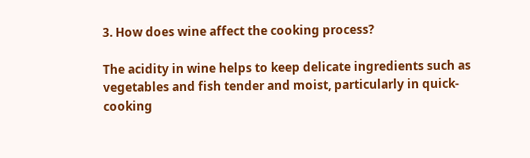3. How does wine affect the cooking process?

The acidity in wine helps to keep delicate ingredients such as vegetables and fish tender and moist, particularly in quick-cooking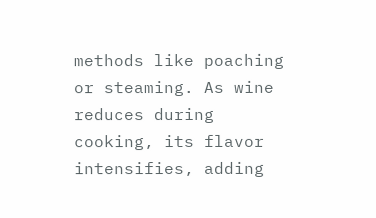methods like poaching or steaming. As wine reduces during cooking, its flavor intensifies, adding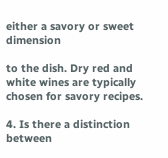either a savory or sweet dimension

to the dish. Dry red and white wines are typically chosen for savory recipes.

4. Is there a distinction between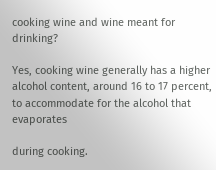cooking wine and wine meant for drinking?

Yes, cooking wine generally has a higher alcohol content, around 16 to 17 percent, to accommodate for the alcohol that evaporates

during cooking.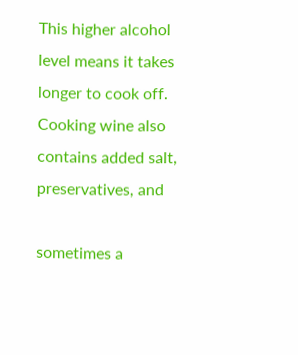This higher alcohol level means it takes longer to cook off. Cooking wine also contains added salt, preservatives, and

sometimes a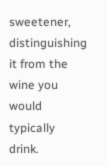sweetener, distinguishing it from the wine you would typically drink.